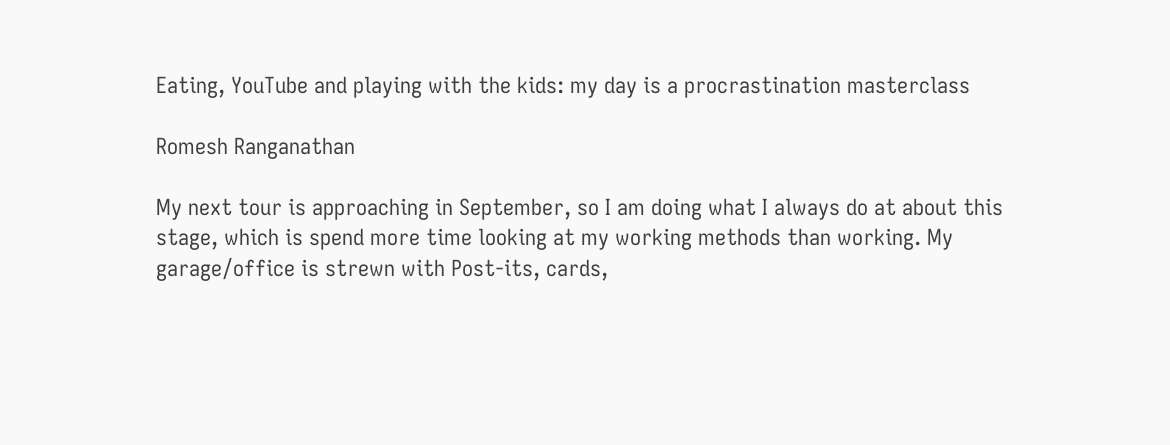Eating, YouTube and playing with the kids: my day is a procrastination masterclass

Romesh Ranganathan

My next tour is approaching in September, so I am doing what I always do at about this stage, which is spend more time looking at my working methods than working. My garage/office is strewn with Post-its, cards,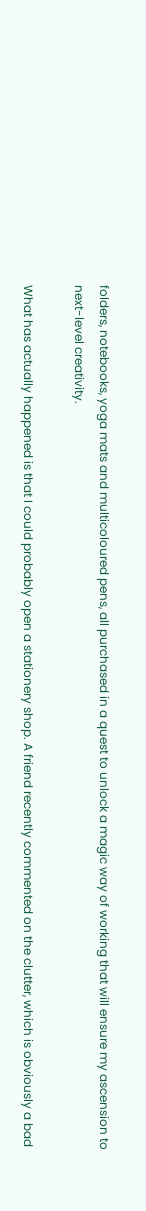folders, notebooks, yoga mats and multicoloured pens, all purchased in a quest to unlock a magic way of working that will ensure my ascension to next-level creativity.

What has actually happened is that I could probably open a stationery shop. A friend recently commented on the clutter, which is obviously a bad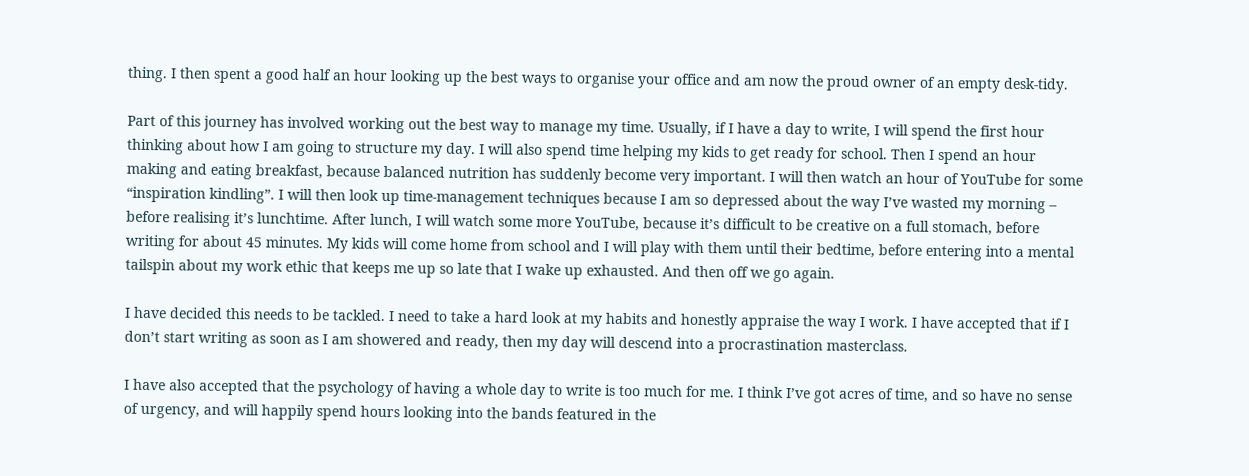thing. I then spent a good half an hour looking up the best ways to organise your office and am now the proud owner of an empty desk-tidy.

Part of this journey has involved working out the best way to manage my time. Usually, if I have a day to write, I will spend the first hour thinking about how I am going to structure my day. I will also spend time helping my kids to get ready for school. Then I spend an hour making and eating breakfast, because balanced nutrition has suddenly become very important. I will then watch an hour of YouTube for some “inspiration kindling”. I will then look up time-management techniques because I am so depressed about the way I’ve wasted my morning – before realising it’s lunchtime. After lunch, I will watch some more YouTube, because it’s difficult to be creative on a full stomach, before writing for about 45 minutes. My kids will come home from school and I will play with them until their bedtime, before entering into a mental tailspin about my work ethic that keeps me up so late that I wake up exhausted. And then off we go again.

I have decided this needs to be tackled. I need to take a hard look at my habits and honestly appraise the way I work. I have accepted that if I don’t start writing as soon as I am showered and ready, then my day will descend into a procrastination masterclass.

I have also accepted that the psychology of having a whole day to write is too much for me. I think I’ve got acres of time, and so have no sense of urgency, and will happily spend hours looking into the bands featured in the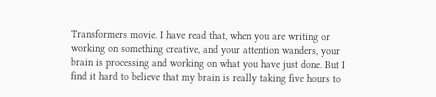Transformers movie. I have read that, when you are writing or working on something creative, and your attention wanders, your brain is processing and working on what you have just done. But I find it hard to believe that my brain is really taking five hours to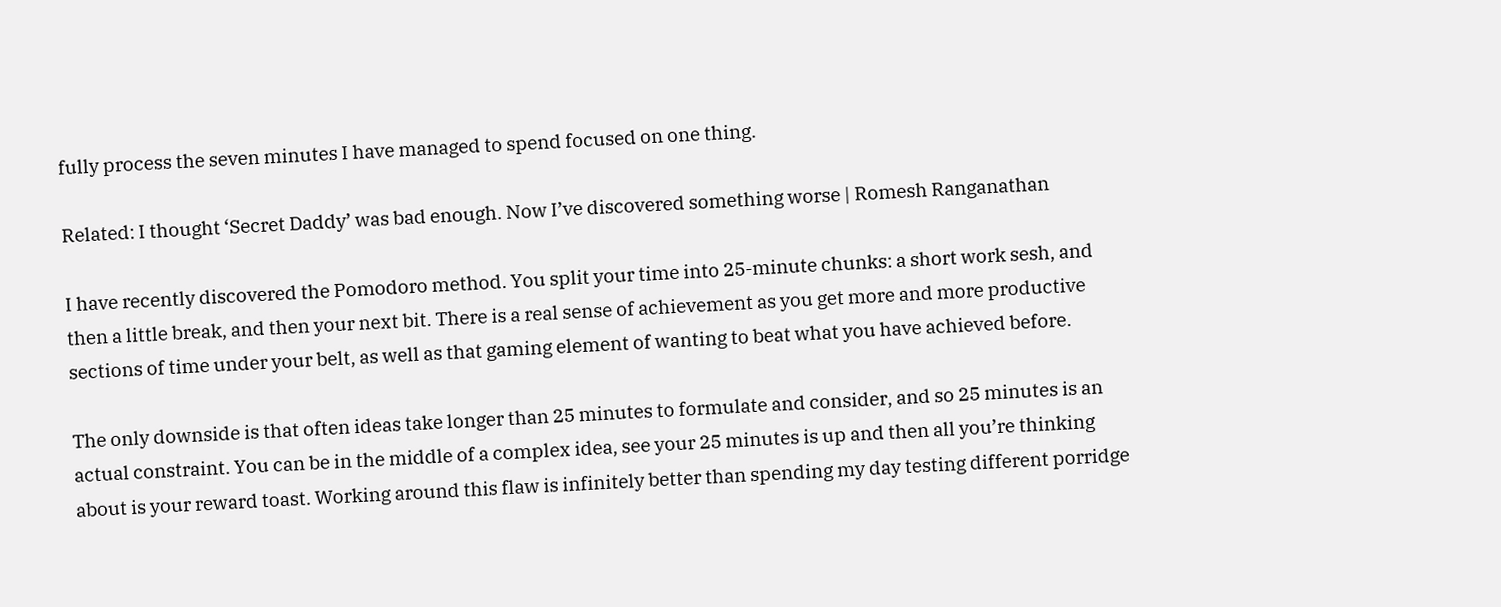fully process the seven minutes I have managed to spend focused on one thing.

Related: I thought ‘Secret Daddy’ was bad enough. Now I’ve discovered something worse | Romesh Ranganathan

I have recently discovered the Pomodoro method. You split your time into 25-minute chunks: a short work sesh, and then a little break, and then your next bit. There is a real sense of achievement as you get more and more productive sections of time under your belt, as well as that gaming element of wanting to beat what you have achieved before.

The only downside is that often ideas take longer than 25 minutes to formulate and consider, and so 25 minutes is an actual constraint. You can be in the middle of a complex idea, see your 25 minutes is up and then all you’re thinking about is your reward toast. Working around this flaw is infinitely better than spending my day testing different porridge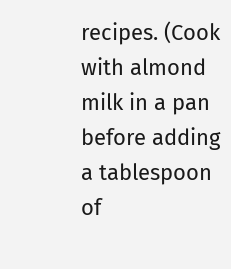recipes. (Cook with almond milk in a pan before adding a tablespoon of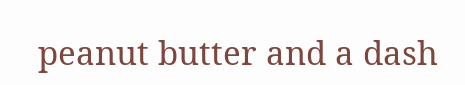peanut butter and a dash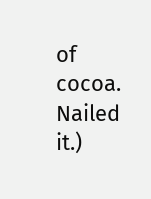of cocoa. Nailed it.)